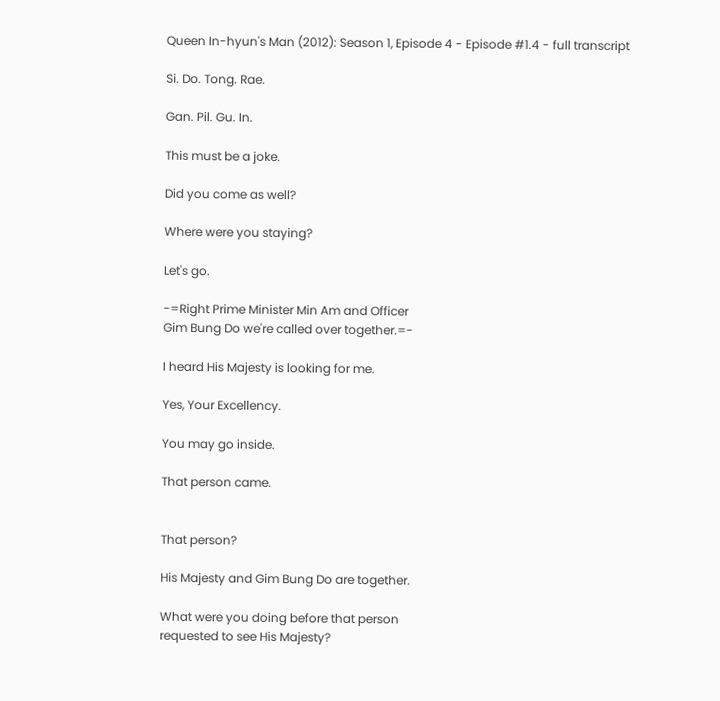Queen In-hyun's Man (2012): Season 1, Episode 4 - Episode #1.4 - full transcript

Si. Do. Tong. Rae.

Gan. Pil. Gu. In.

This must be a joke.

Did you come as well?

Where were you staying?

Let's go.

-=Right Prime Minister Min Am and Officer
Gim Bung Do we're called over together.=-

I heard His Majesty is looking for me.

Yes, Your Excellency.

You may go inside.

That person came.


That person?

His Majesty and Gim Bung Do are together.

What were you doing before that person
requested to see His Majesty?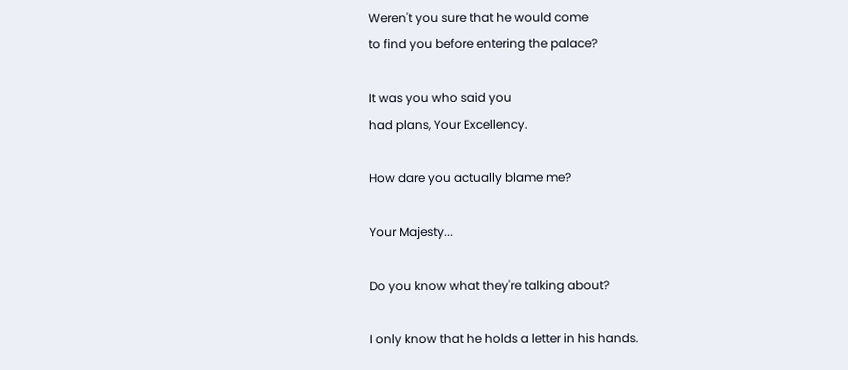Weren't you sure that he would come
to find you before entering the palace?

It was you who said you
had plans, Your Excellency.

How dare you actually blame me?

Your Majesty...

Do you know what they're talking about?

I only know that he holds a letter in his hands.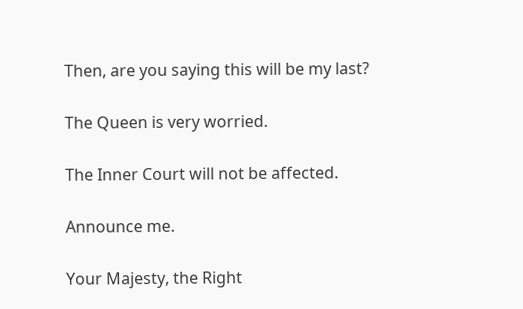Then, are you saying this will be my last?

The Queen is very worried.

The Inner Court will not be affected.

Announce me.

Your Majesty, the Right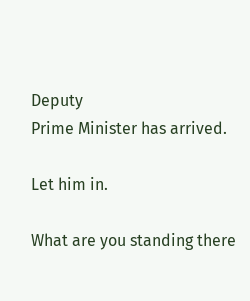Deputy
Prime Minister has arrived.

Let him in.

What are you standing there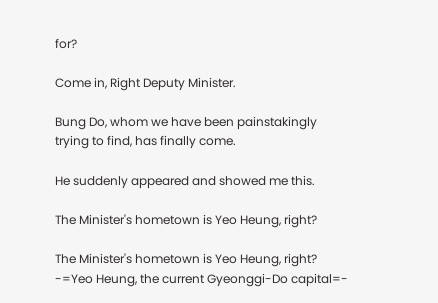for?

Come in, Right Deputy Minister.

Bung Do, whom we have been painstakingly
trying to find, has finally come.

He suddenly appeared and showed me this.

The Minister's hometown is Yeo Heung, right?

The Minister's hometown is Yeo Heung, right?
-=Yeo Heung, the current Gyeonggi-Do capital=-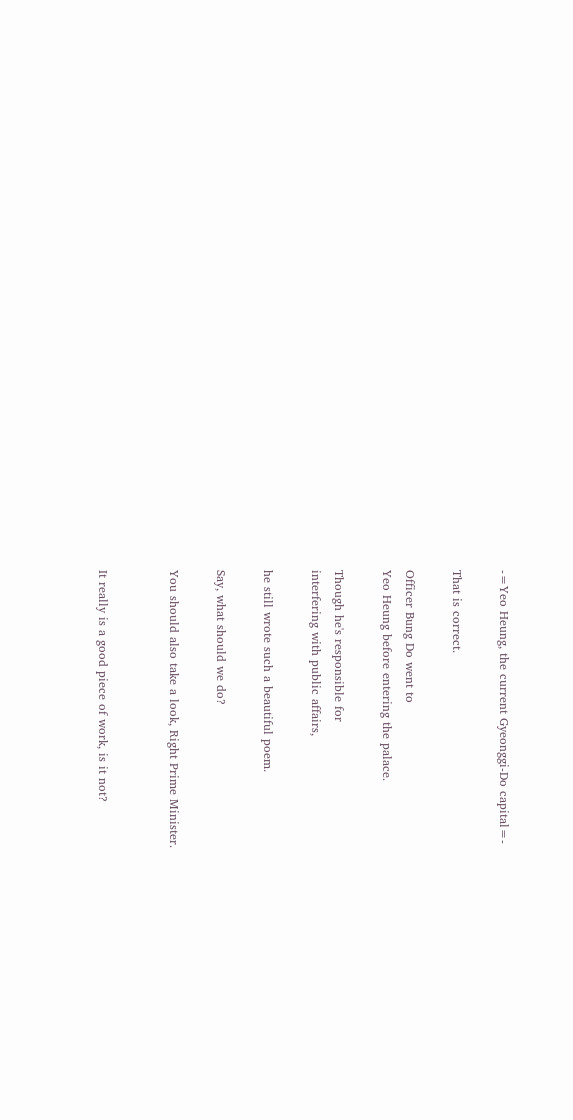-=Yeo Heung, the current Gyeonggi-Do capital=-

That is correct.

Officer Bung Do went to
Yeo Heung before entering the palace.

Though he's responsible for
interfering with public affairs,

he still wrote such a beautiful poem.

Say, what should we do?

You should also take a look, Right Prime Minister.


It really is a good piece of work, is it not?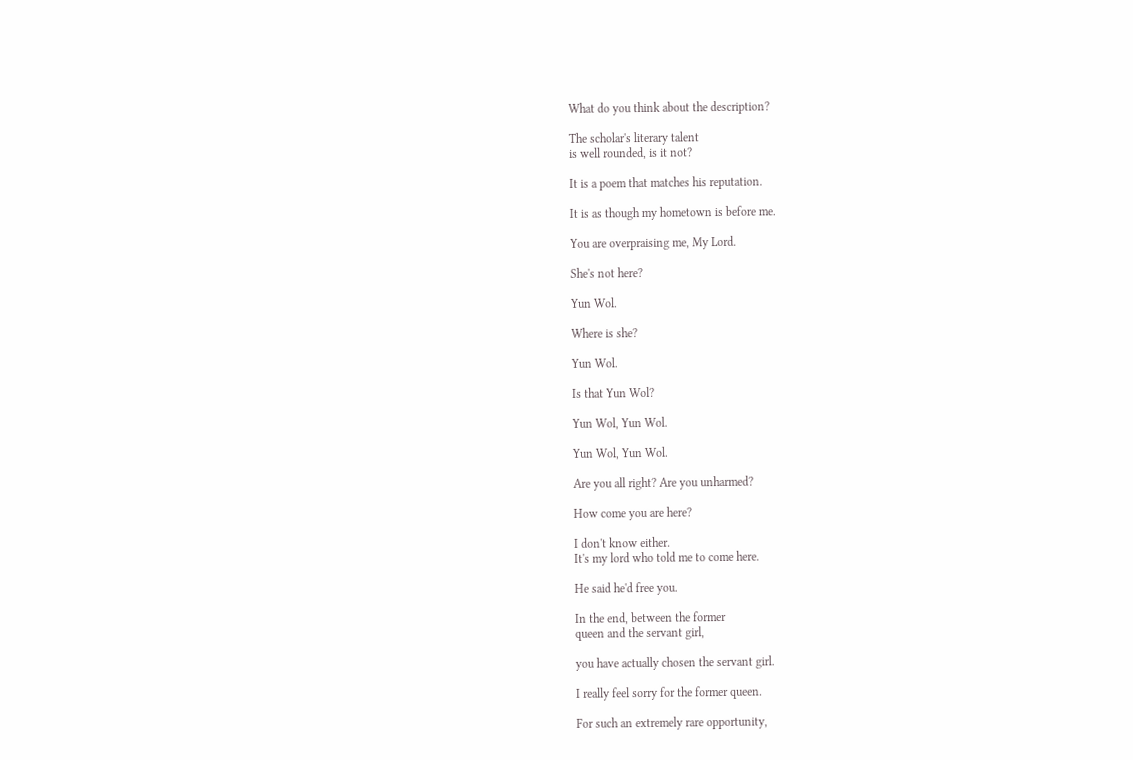What do you think about the description?

The scholar's literary talent
is well rounded, is it not?

It is a poem that matches his reputation.

It is as though my hometown is before me.

You are overpraising me, My Lord.

She's not here?

Yun Wol.

Where is she?

Yun Wol.

Is that Yun Wol?

Yun Wol, Yun Wol.

Yun Wol, Yun Wol.

Are you all right? Are you unharmed?

How come you are here?

I don't know either.
It's my lord who told me to come here.

He said he'd free you.

In the end, between the former
queen and the servant girl,

you have actually chosen the servant girl.

I really feel sorry for the former queen.

For such an extremely rare opportunity,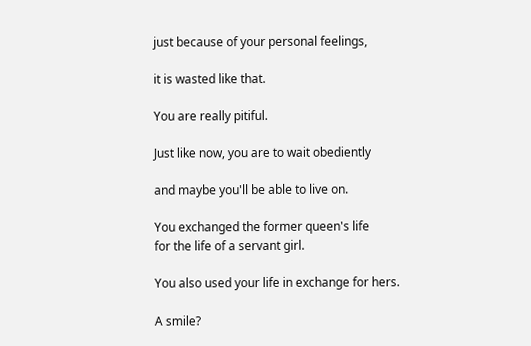just because of your personal feelings,

it is wasted like that.

You are really pitiful.

Just like now, you are to wait obediently

and maybe you'll be able to live on.

You exchanged the former queen's life
for the life of a servant girl.

You also used your life in exchange for hers.

A smile?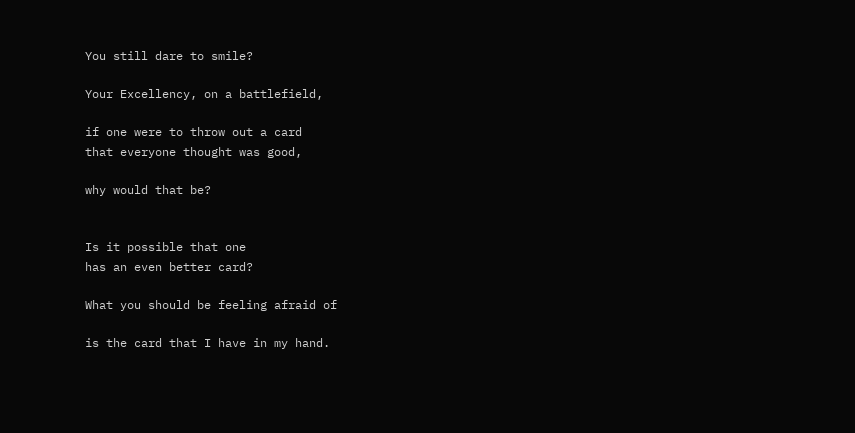You still dare to smile?

Your Excellency, on a battlefield,

if one were to throw out a card
that everyone thought was good,

why would that be?


Is it possible that one
has an even better card?

What you should be feeling afraid of

is the card that I have in my hand.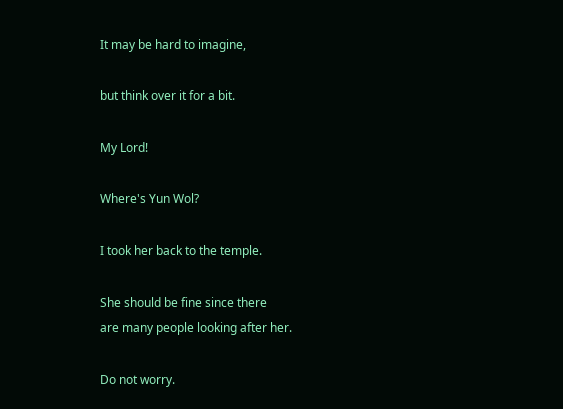It may be hard to imagine,

but think over it for a bit.

My Lord!

Where's Yun Wol?

I took her back to the temple.

She should be fine since there
are many people looking after her.

Do not worry.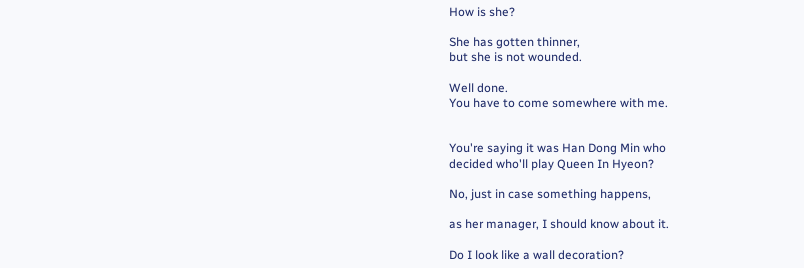How is she?

She has gotten thinner,
but she is not wounded.

Well done.
You have to come somewhere with me.


You're saying it was Han Dong Min who
decided who'll play Queen In Hyeon?

No, just in case something happens,

as her manager, I should know about it.

Do I look like a wall decoration?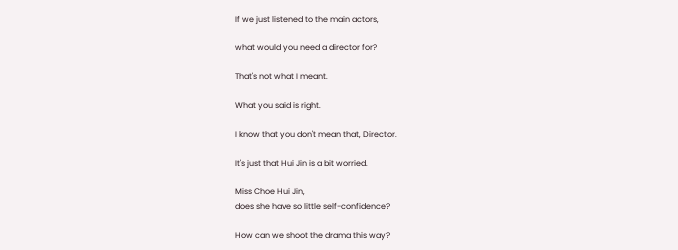If we just listened to the main actors,

what would you need a director for?

That's not what I meant.

What you said is right.

I know that you don't mean that, Director.

It's just that Hui Jin is a bit worried.

Miss Choe Hui Jin,
does she have so little self-confidence?

How can we shoot the drama this way?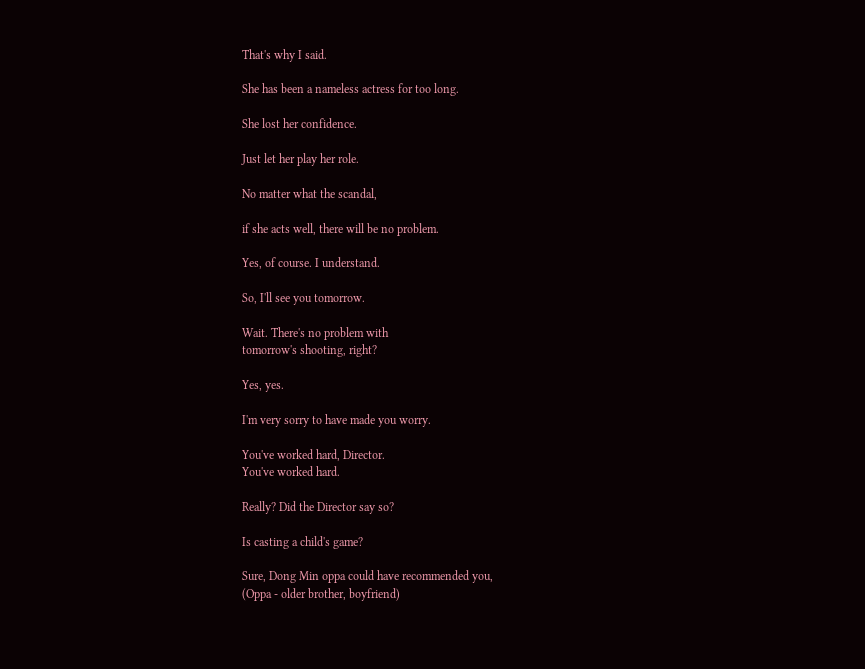That's why I said.

She has been a nameless actress for too long.

She lost her confidence.

Just let her play her role.

No matter what the scandal,

if she acts well, there will be no problem.

Yes, of course. I understand.

So, I'll see you tomorrow.

Wait. There's no problem with
tomorrow's shooting, right?

Yes, yes.

I'm very sorry to have made you worry.

You've worked hard, Director.
You've worked hard.

Really? Did the Director say so?

Is casting a child's game?

Sure, Dong Min oppa could have recommended you,
(Oppa - older brother, boyfriend)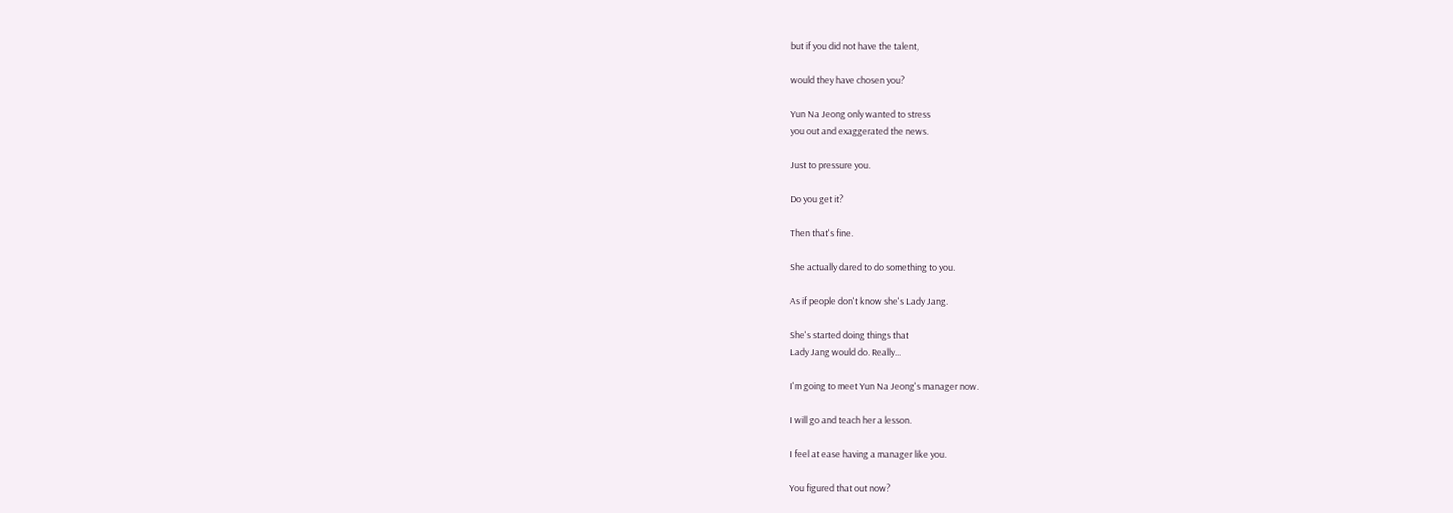but if you did not have the talent,

would they have chosen you?

Yun Na Jeong only wanted to stress
you out and exaggerated the news.

Just to pressure you.

Do you get it?

Then that's fine.

She actually dared to do something to you.

As if people don't know she's Lady Jang.

She's started doing things that
Lady Jang would do. Really...

I'm going to meet Yun Na Jeong's manager now.

I will go and teach her a lesson.

I feel at ease having a manager like you.

You figured that out now?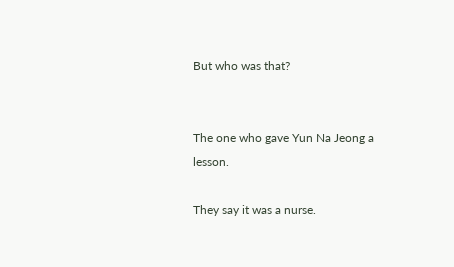But who was that?


The one who gave Yun Na Jeong a lesson.

They say it was a nurse.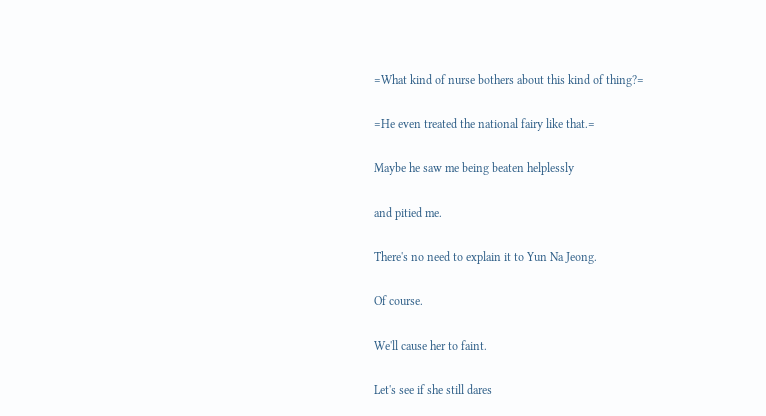=What kind of nurse bothers about this kind of thing?=

=He even treated the national fairy like that.=

Maybe he saw me being beaten helplessly

and pitied me.

There's no need to explain it to Yun Na Jeong.

Of course.

We'll cause her to faint.

Let's see if she still dares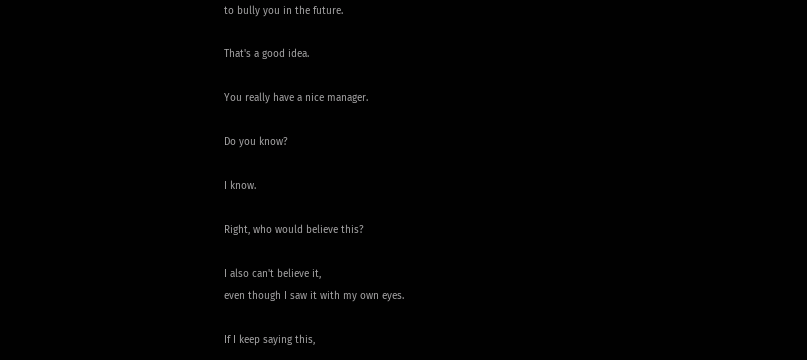to bully you in the future.

That's a good idea.

You really have a nice manager.

Do you know?

I know.

Right, who would believe this?

I also can't believe it,
even though I saw it with my own eyes.

If I keep saying this,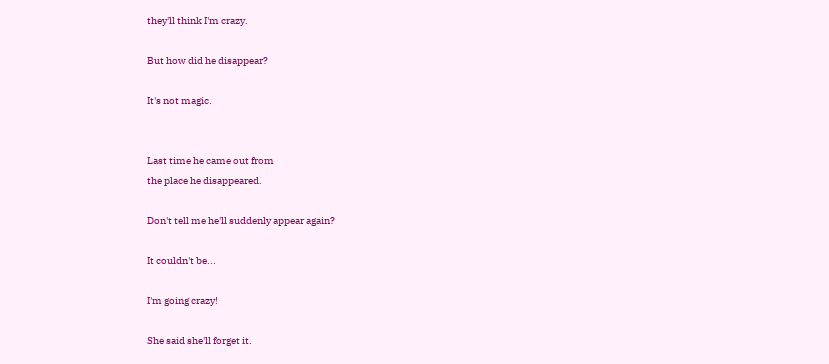they'll think I'm crazy.

But how did he disappear?

It's not magic.


Last time he came out from
the place he disappeared.

Don't tell me he'll suddenly appear again?

It couldn't be...

I'm going crazy!

She said she'll forget it.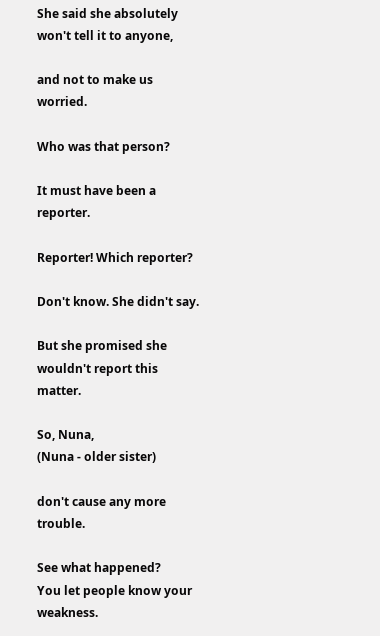She said she absolutely won't tell it to anyone,

and not to make us worried.

Who was that person?

It must have been a reporter.

Reporter! Which reporter?

Don't know. She didn't say.

But she promised she wouldn't report this matter.

So, Nuna,
(Nuna - older sister)

don't cause any more trouble.

See what happened?
You let people know your weakness.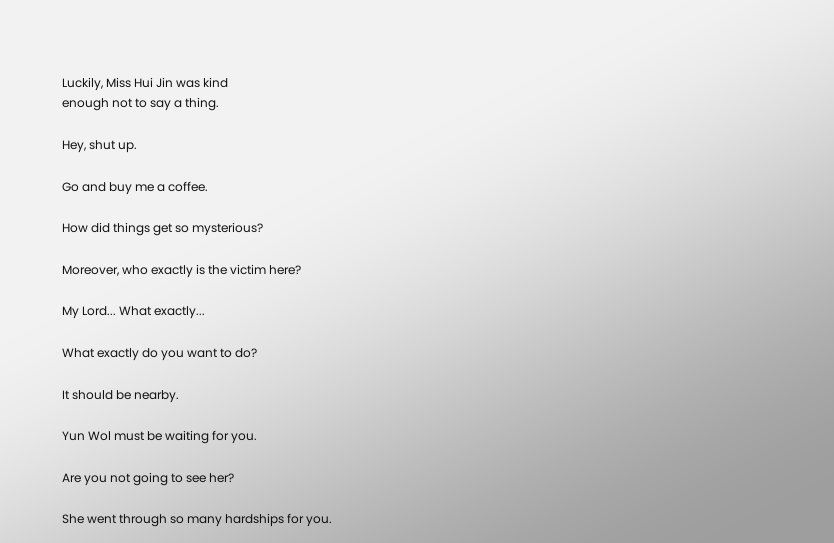Luckily, Miss Hui Jin was kind
enough not to say a thing.

Hey, shut up.

Go and buy me a coffee.

How did things get so mysterious?

Moreover, who exactly is the victim here?

My Lord... What exactly...

What exactly do you want to do?

It should be nearby.

Yun Wol must be waiting for you.

Are you not going to see her?

She went through so many hardships for you.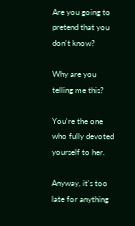Are you going to pretend that you don't know?

Why are you telling me this?

You're the one who fully devoted yourself to her.

Anyway, it's too late for anything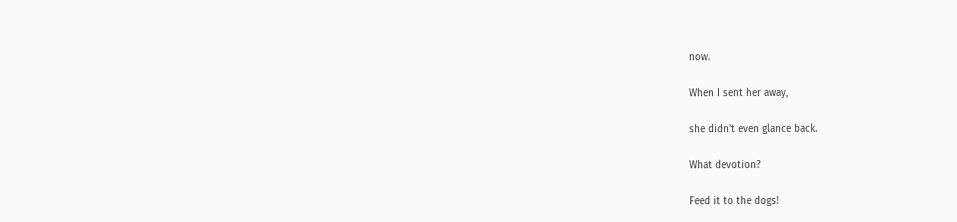now.

When I sent her away,

she didn't even glance back.

What devotion?

Feed it to the dogs!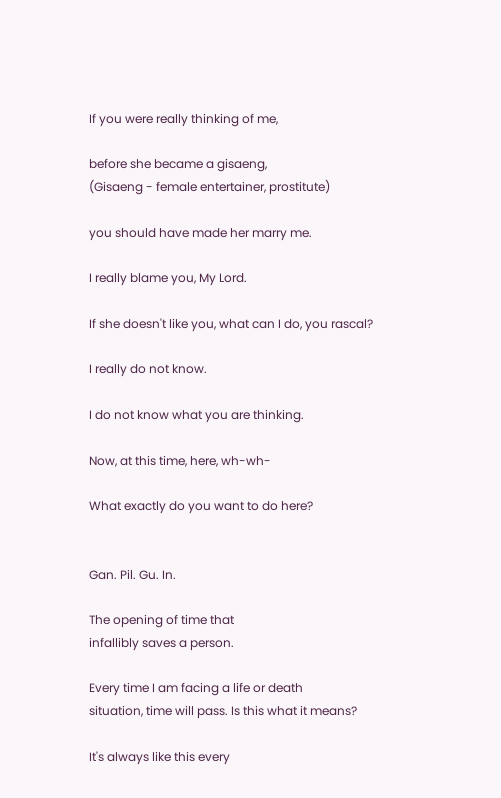If you were really thinking of me,

before she became a gisaeng,
(Gisaeng - female entertainer, prostitute)

you should have made her marry me.

I really blame you, My Lord.

If she doesn't like you, what can I do, you rascal?

I really do not know.

I do not know what you are thinking.

Now, at this time, here, wh-wh-

What exactly do you want to do here?


Gan. Pil. Gu. In.

The opening of time that
infallibly saves a person.

Every time I am facing a life or death
situation, time will pass. Is this what it means?

It's always like this every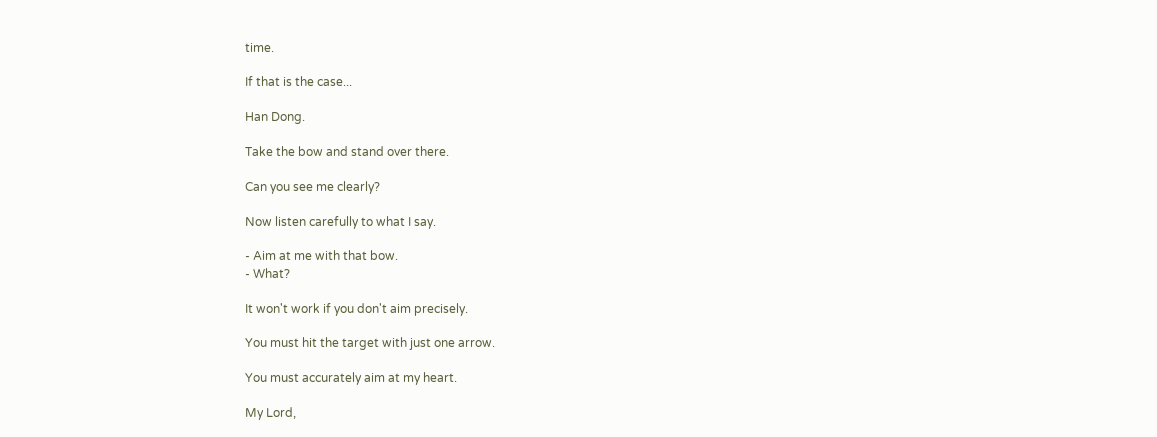time.

If that is the case...

Han Dong.

Take the bow and stand over there.

Can you see me clearly?

Now listen carefully to what I say.

- Aim at me with that bow.
- What?

It won't work if you don't aim precisely.

You must hit the target with just one arrow.

You must accurately aim at my heart.

My Lord,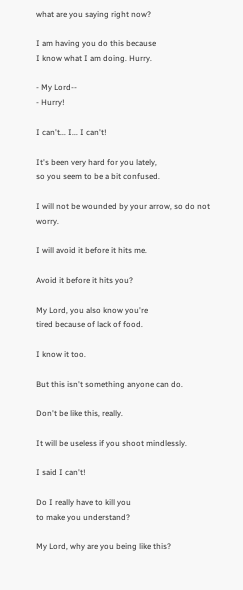what are you saying right now?

I am having you do this because
I know what I am doing. Hurry.

- My Lord--
- Hurry!

I can't... I... I can't!

It's been very hard for you lately,
so you seem to be a bit confused.

I will not be wounded by your arrow, so do not worry.

I will avoid it before it hits me.

Avoid it before it hits you?

My Lord, you also know you're
tired because of lack of food.

I know it too.

But this isn't something anyone can do.

Don't be like this, really.

It will be useless if you shoot mindlessly.

I said I can't!

Do I really have to kill you
to make you understand?

My Lord, why are you being like this?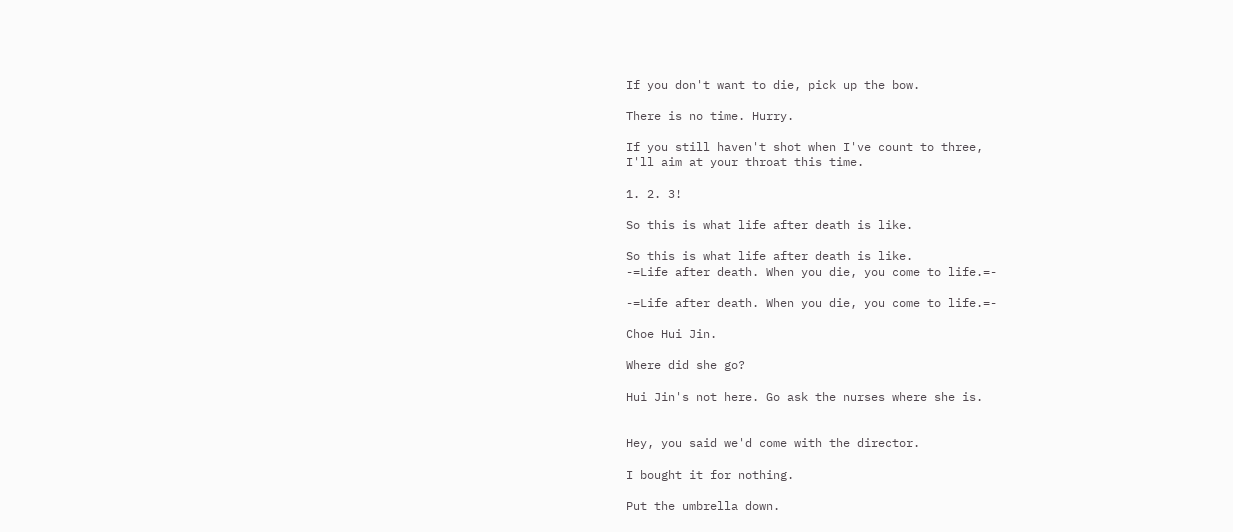If you don't want to die, pick up the bow.

There is no time. Hurry.

If you still haven't shot when I've count to three,
I'll aim at your throat this time.

1. 2. 3!

So this is what life after death is like.

So this is what life after death is like.
-=Life after death. When you die, you come to life.=-

-=Life after death. When you die, you come to life.=-

Choe Hui Jin.

Where did she go?

Hui Jin's not here. Go ask the nurses where she is.


Hey, you said we'd come with the director.

I bought it for nothing.

Put the umbrella down.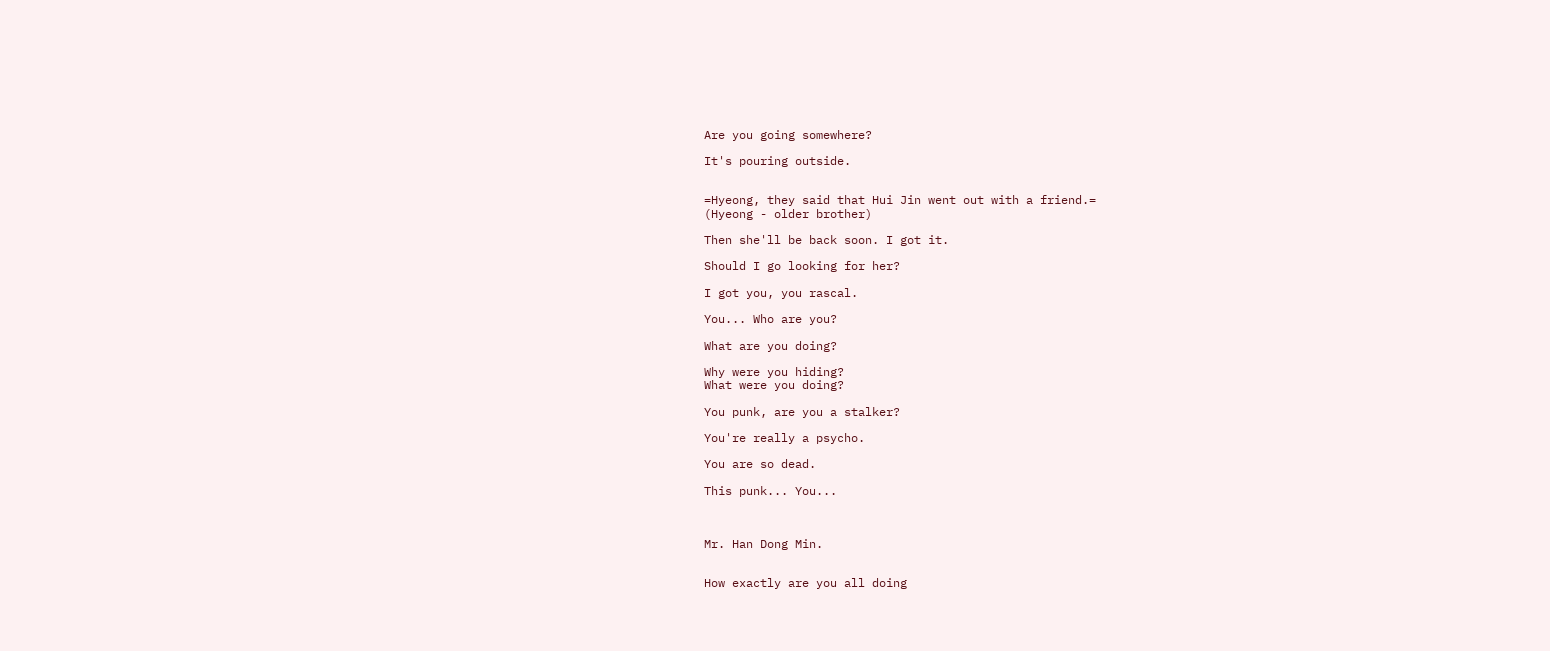Are you going somewhere?

It's pouring outside.


=Hyeong, they said that Hui Jin went out with a friend.=
(Hyeong - older brother)

Then she'll be back soon. I got it.

Should I go looking for her?

I got you, you rascal.

You... Who are you?

What are you doing?

Why were you hiding?
What were you doing?

You punk, are you a stalker?

You're really a psycho.

You are so dead.

This punk... You...



Mr. Han Dong Min.


How exactly are you all doing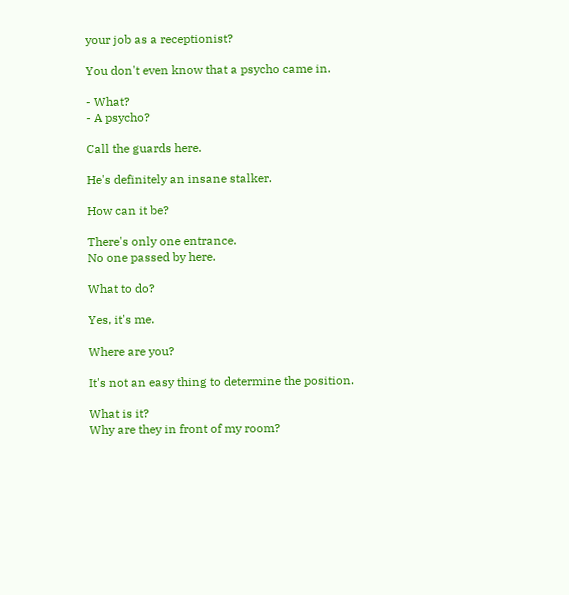your job as a receptionist?

You don't even know that a psycho came in.

- What?
- A psycho?

Call the guards here.

He's definitely an insane stalker.

How can it be?

There's only one entrance.
No one passed by here.

What to do?

Yes, it's me.

Where are you?

It's not an easy thing to determine the position.

What is it?
Why are they in front of my room?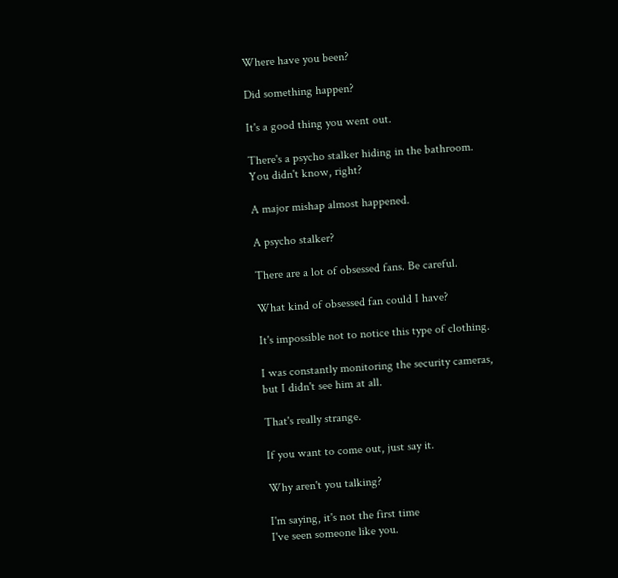Where have you been?

Did something happen?

It's a good thing you went out.

There's a psycho stalker hiding in the bathroom.
You didn't know, right?

A major mishap almost happened.

A psycho stalker?

There are a lot of obsessed fans. Be careful.

What kind of obsessed fan could I have?

It's impossible not to notice this type of clothing.

I was constantly monitoring the security cameras,
but I didn't see him at all.

That's really strange.

If you want to come out, just say it.

Why aren't you talking?

I'm saying, it's not the first time
I've seen someone like you.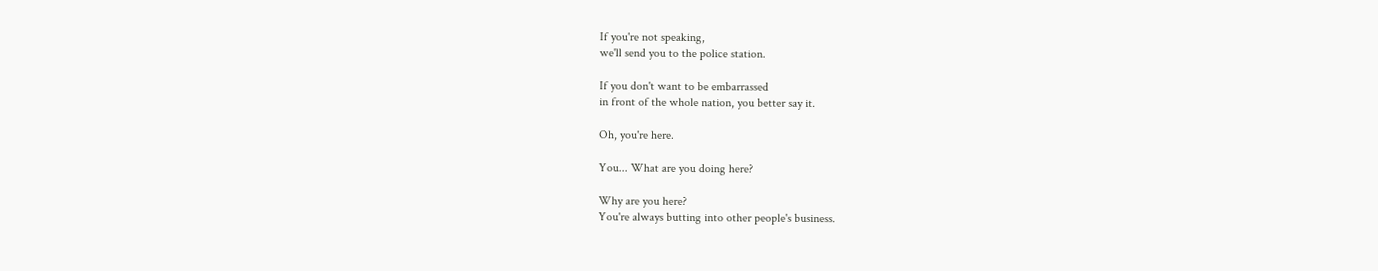If you're not speaking,
we'll send you to the police station.

If you don't want to be embarrassed
in front of the whole nation, you better say it.

Oh, you're here.

You... What are you doing here?

Why are you here?
You're always butting into other people's business.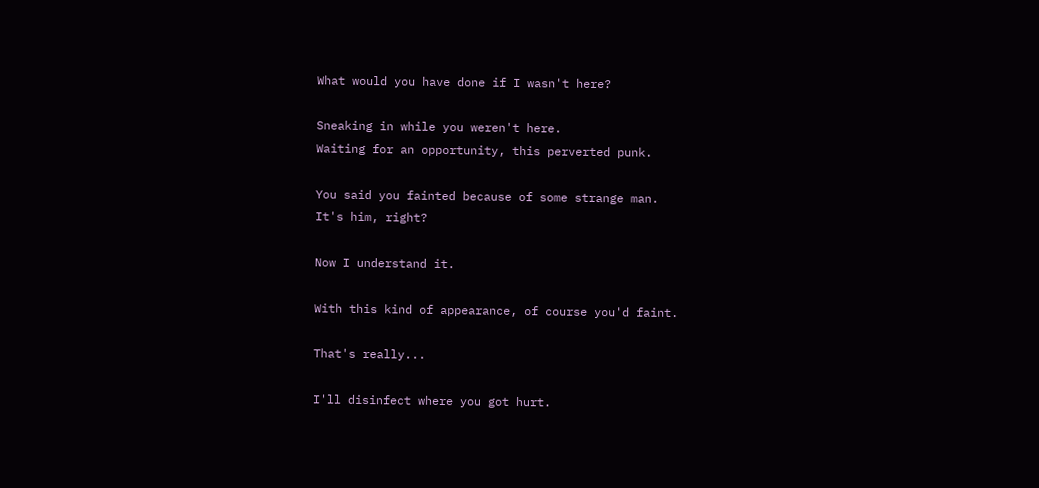What would you have done if I wasn't here?

Sneaking in while you weren't here.
Waiting for an opportunity, this perverted punk.

You said you fainted because of some strange man.
It's him, right?

Now I understand it.

With this kind of appearance, of course you'd faint.

That's really...

I'll disinfect where you got hurt.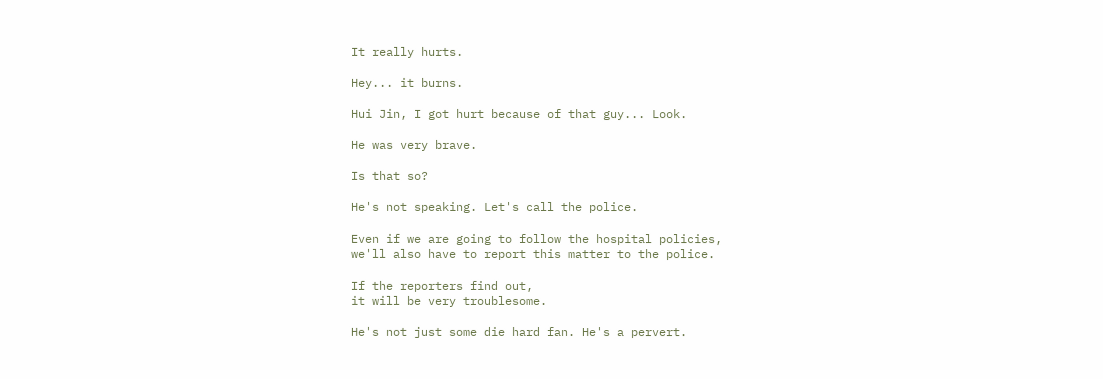It really hurts.

Hey... it burns.

Hui Jin, I got hurt because of that guy... Look.

He was very brave.

Is that so?

He's not speaking. Let's call the police.

Even if we are going to follow the hospital policies,
we'll also have to report this matter to the police.

If the reporters find out,
it will be very troublesome.

He's not just some die hard fan. He's a pervert.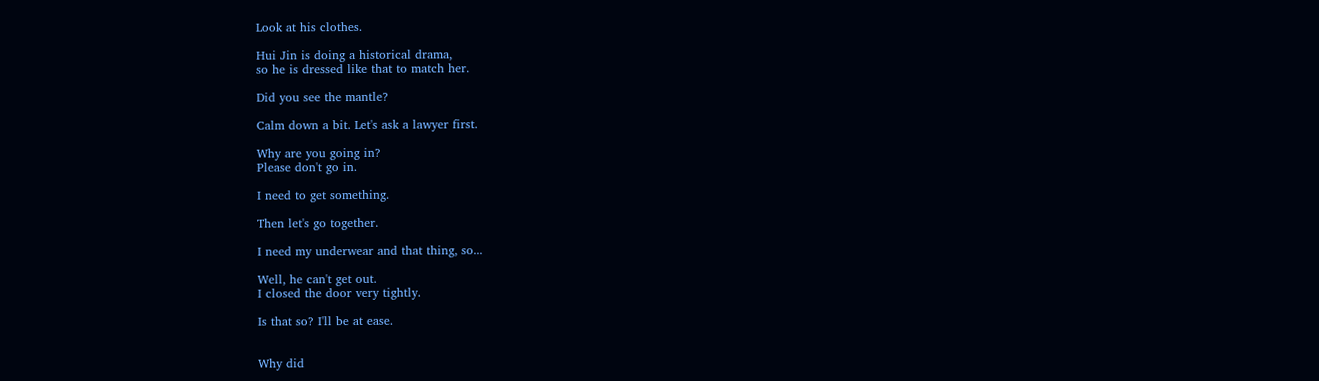Look at his clothes.

Hui Jin is doing a historical drama,
so he is dressed like that to match her.

Did you see the mantle?

Calm down a bit. Let's ask a lawyer first.

Why are you going in?
Please don't go in.

I need to get something.

Then let's go together.

I need my underwear and that thing, so...

Well, he can't get out.
I closed the door very tightly.

Is that so? I'll be at ease.


Why did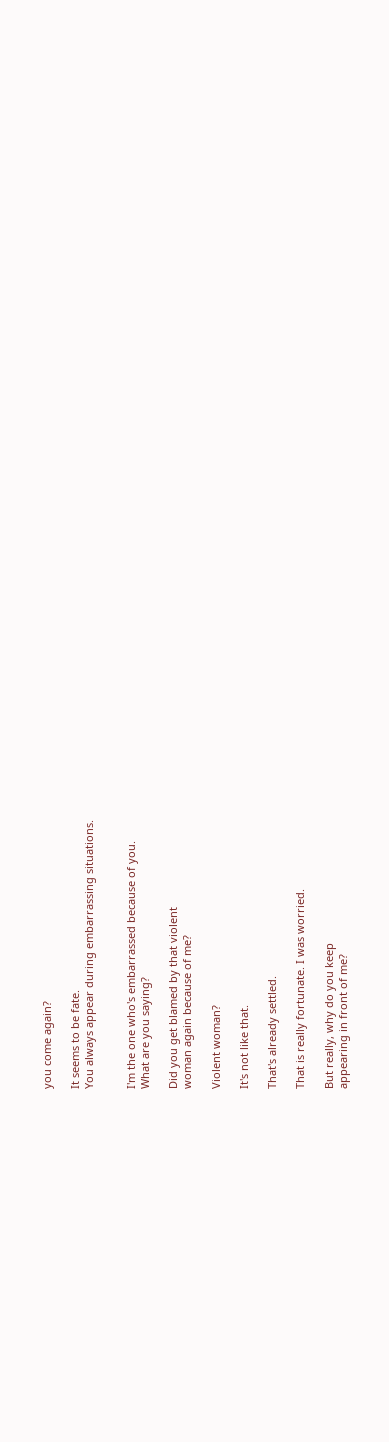you come again?

It seems to be fate.
You always appear during embarrassing situations.


I'm the one who's embarrassed because of you.
What are you saying?

Did you get blamed by that violent
woman again because of me?

Violent woman?

It's not like that.

That's already settled.

That is really fortunate. I was worried.

But really, why do you keep
appearing in front of me?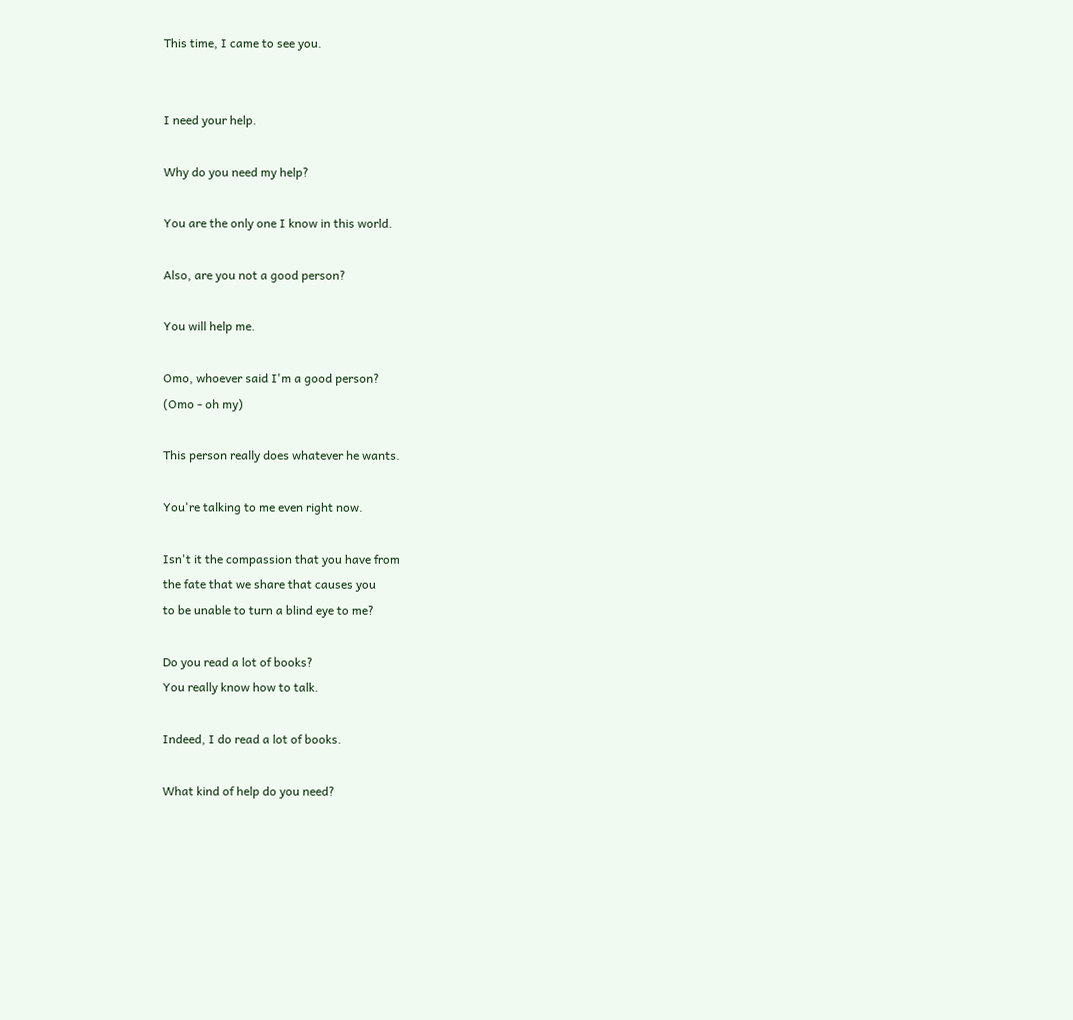This time, I came to see you.


I need your help.

Why do you need my help?

You are the only one I know in this world.

Also, are you not a good person?

You will help me.

Omo, whoever said I'm a good person?
(Omo - oh my)

This person really does whatever he wants.

You're talking to me even right now.

Isn't it the compassion that you have from
the fate that we share that causes you
to be unable to turn a blind eye to me?

Do you read a lot of books?
You really know how to talk.

Indeed, I do read a lot of books.

What kind of help do you need?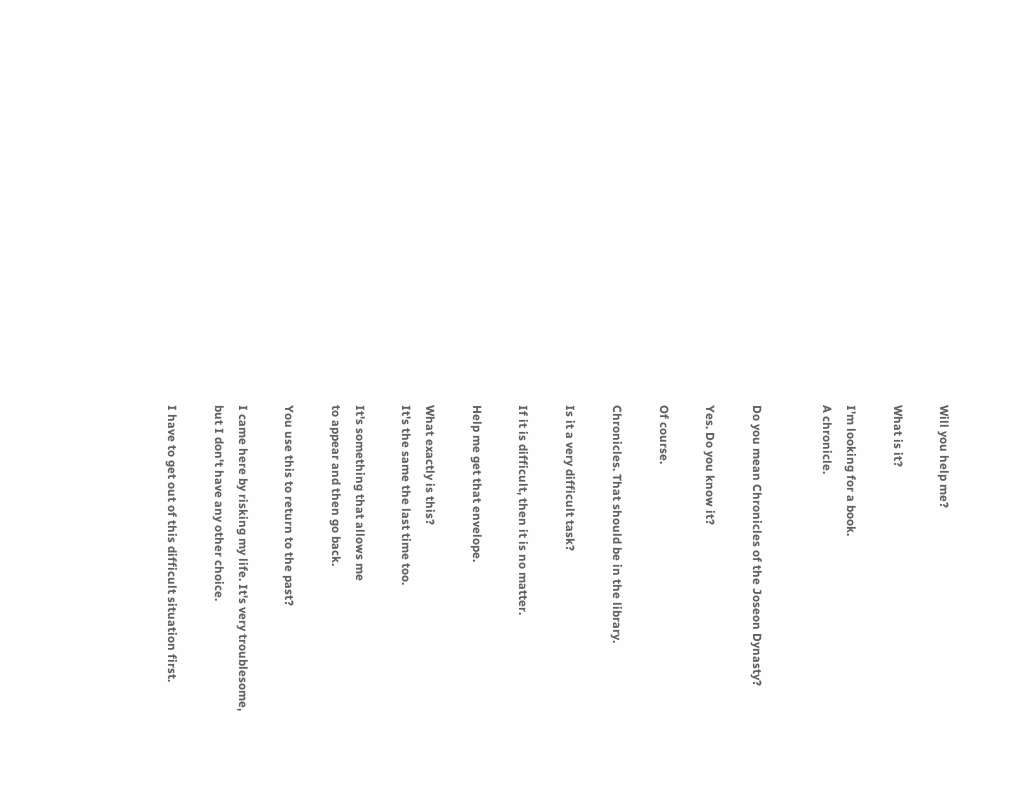Will you help me?

What is it?

I'm looking for a book.
A chronicle.


Do you mean Chronicles of the Joseon Dynasty?

Yes. Do you know it?

Of course.

Chronicles. That should be in the library.

Is it a very difficult task?

If it is difficult, then it is no matter.

Help me get that envelope.

What exactly is this?
It's the same the last time too.

It's something that allows me
to appear and then go back.

You use this to return to the past?

I came here by risking my life. It's very troublesome,
but I don't have any other choice.

I have to get out of this difficult situation first.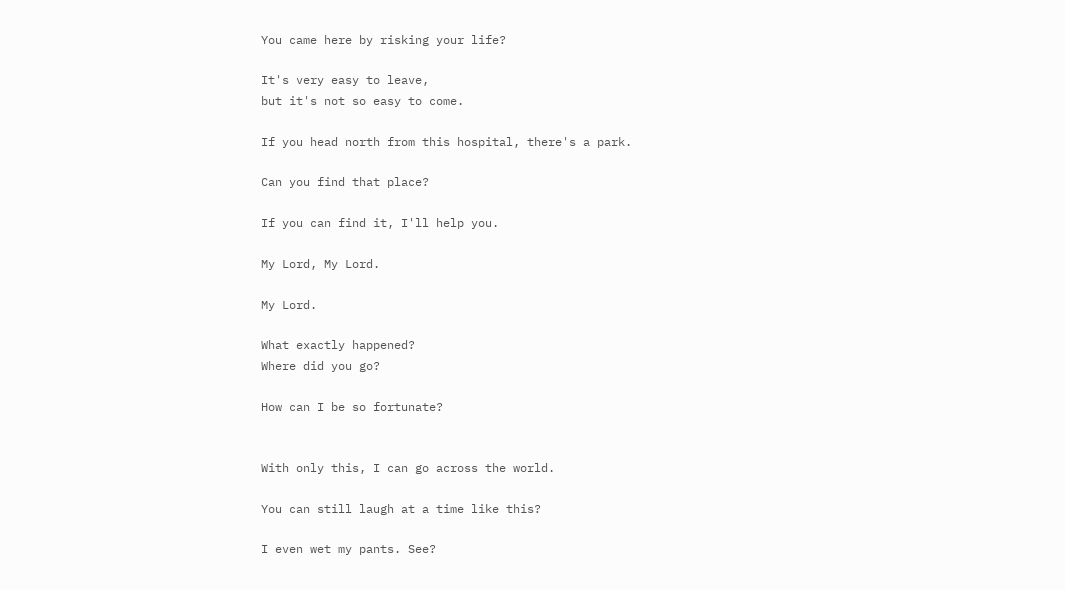You came here by risking your life?

It's very easy to leave,
but it's not so easy to come.

If you head north from this hospital, there's a park.

Can you find that place?

If you can find it, I'll help you.

My Lord, My Lord.

My Lord.

What exactly happened?
Where did you go?

How can I be so fortunate?


With only this, I can go across the world.

You can still laugh at a time like this?

I even wet my pants. See?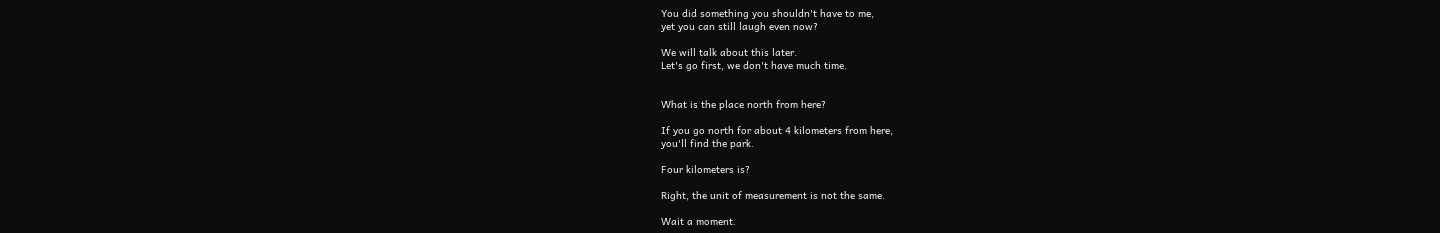You did something you shouldn't have to me,
yet you can still laugh even now?

We will talk about this later.
Let's go first, we don't have much time.


What is the place north from here?

If you go north for about 4 kilometers from here,
you'll find the park.

Four kilometers is?

Right, the unit of measurement is not the same.

Wait a moment.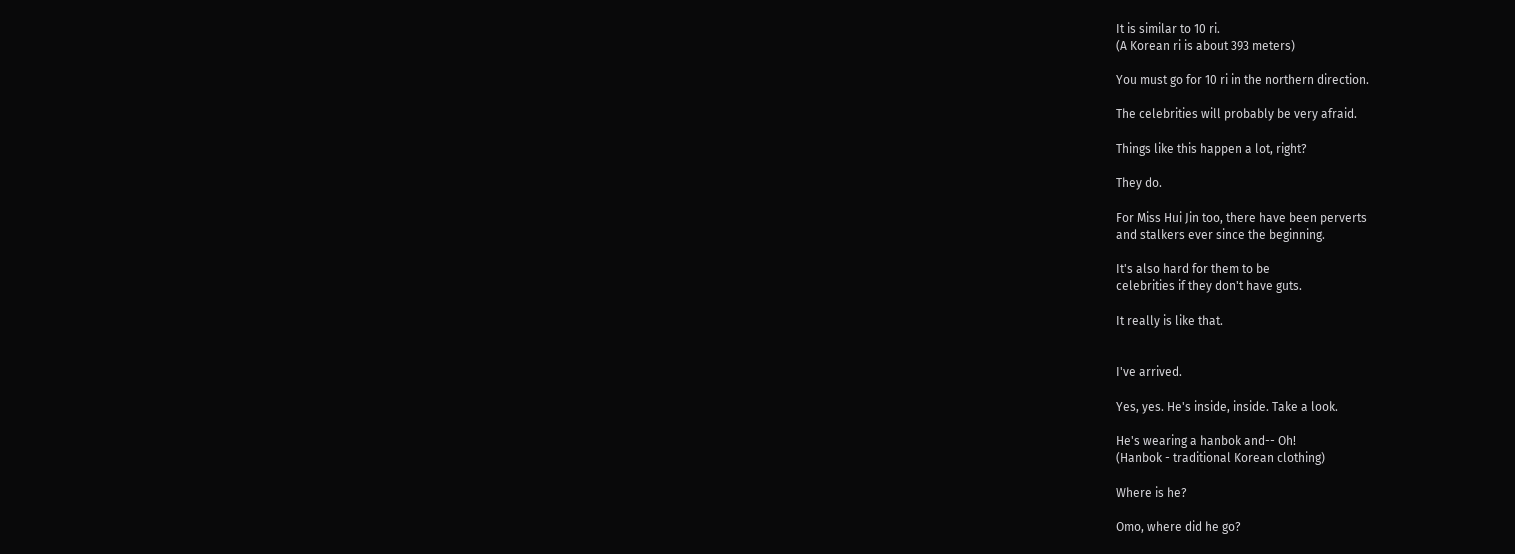It is similar to 10 ri.
(A Korean ri is about 393 meters)

You must go for 10 ri in the northern direction.

The celebrities will probably be very afraid.

Things like this happen a lot, right?

They do.

For Miss Hui Jin too, there have been perverts
and stalkers ever since the beginning.

It's also hard for them to be
celebrities if they don't have guts.

It really is like that.


I've arrived.

Yes, yes. He's inside, inside. Take a look.

He's wearing a hanbok and-- Oh!
(Hanbok - traditional Korean clothing)

Where is he?

Omo, where did he go?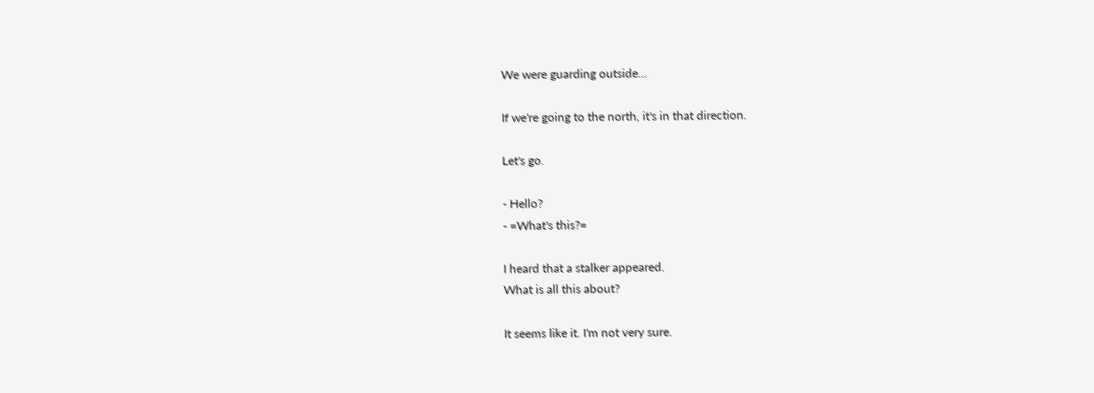We were guarding outside...

If we're going to the north, it's in that direction.

Let's go.

- Hello?
- =What's this?=

I heard that a stalker appeared.
What is all this about?

It seems like it. I'm not very sure.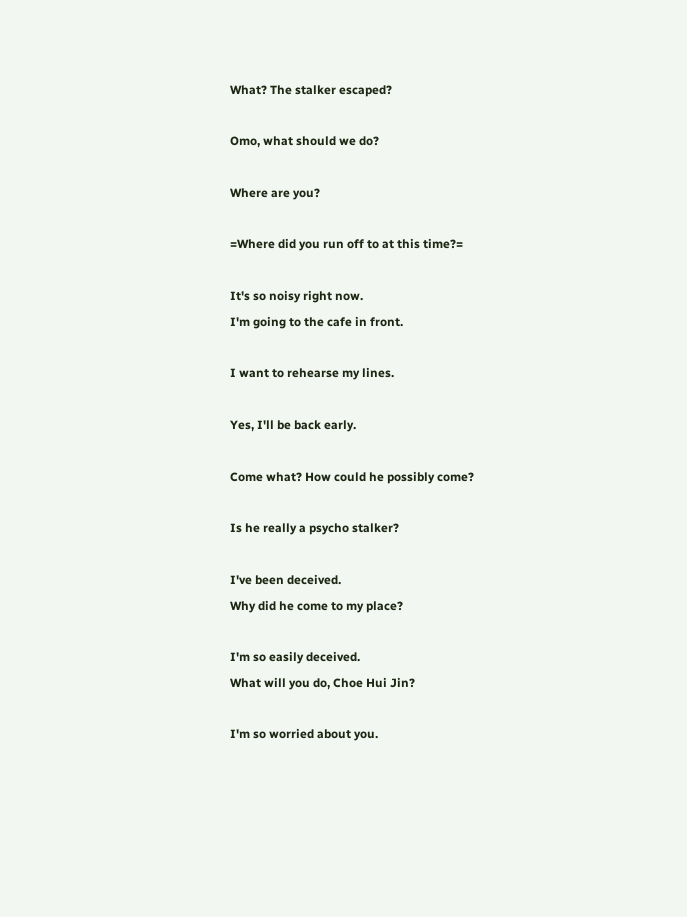What? The stalker escaped?

Omo, what should we do?

Where are you?

=Where did you run off to at this time?=

It's so noisy right now.
I'm going to the cafe in front.

I want to rehearse my lines.

Yes, I'll be back early.

Come what? How could he possibly come?

Is he really a psycho stalker?

I've been deceived.
Why did he come to my place?

I'm so easily deceived.
What will you do, Choe Hui Jin?

I'm so worried about you.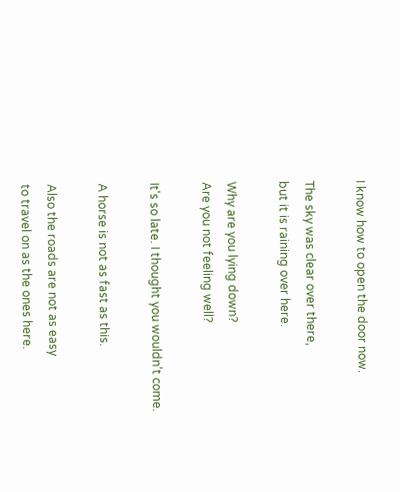I know how to open the door now.

The sky was clear over there,
but it is raining over here.

Why are you lying down?
Are you not feeling well?

It's so late. I thought you wouldn't come.

A horse is not as fast as this.

Also the roads are not as easy
to travel on as the ones here.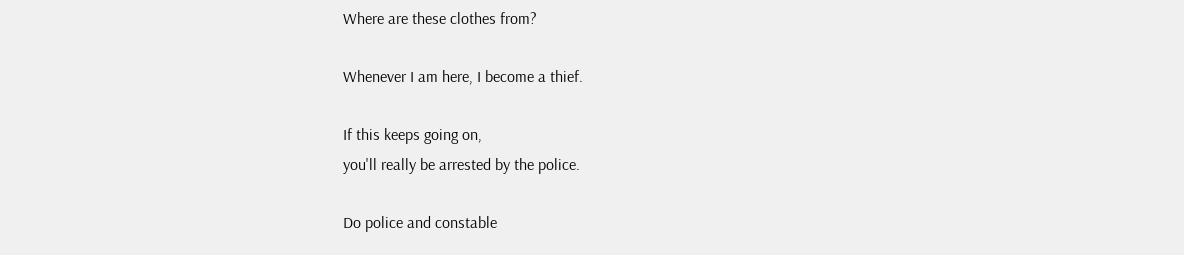Where are these clothes from?

Whenever I am here, I become a thief.

If this keeps going on,
you'll really be arrested by the police.

Do police and constable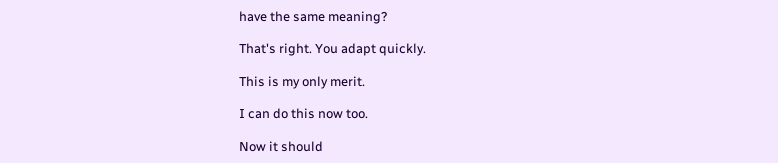have the same meaning?

That's right. You adapt quickly.

This is my only merit.

I can do this now too.

Now it should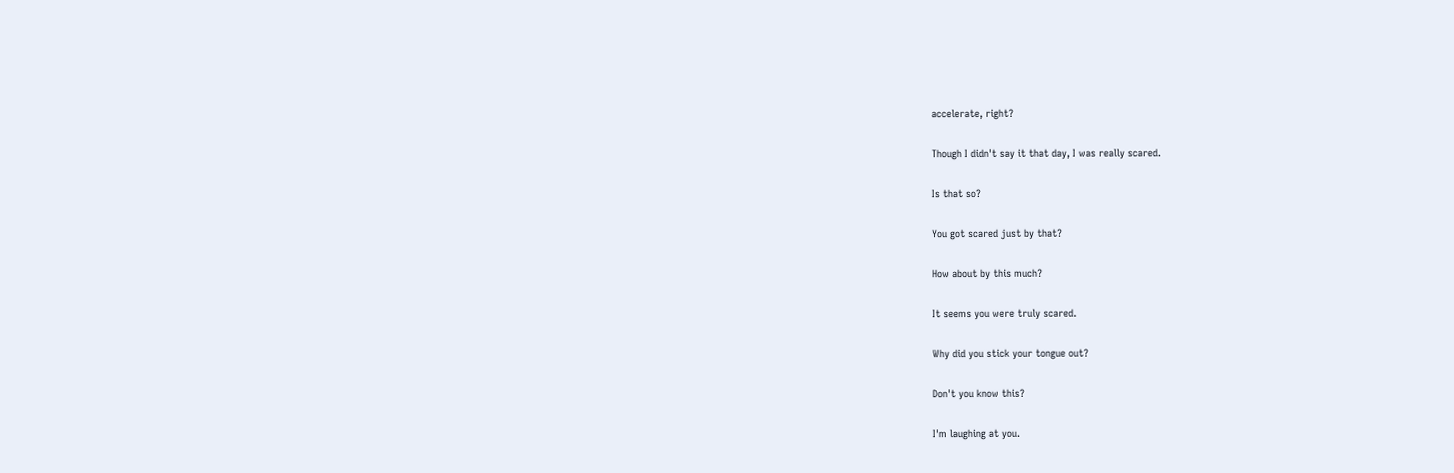accelerate, right?

Though I didn't say it that day, I was really scared.

Is that so?

You got scared just by that?

How about by this much?

It seems you were truly scared.

Why did you stick your tongue out?

Don't you know this?

I'm laughing at you.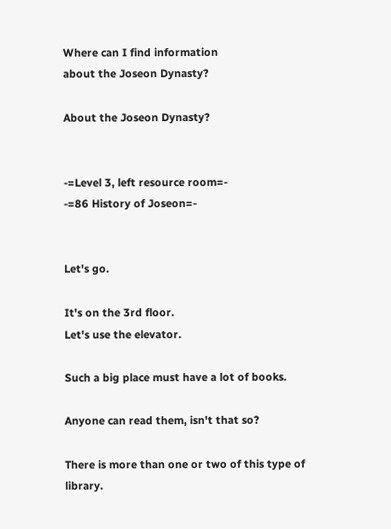Where can I find information
about the Joseon Dynasty?

About the Joseon Dynasty?


-=Level 3, left resource room=-
-=86 History of Joseon=-


Let's go.

It's on the 3rd floor.
Let's use the elevator.

Such a big place must have a lot of books.

Anyone can read them, isn't that so?

There is more than one or two of this type of library.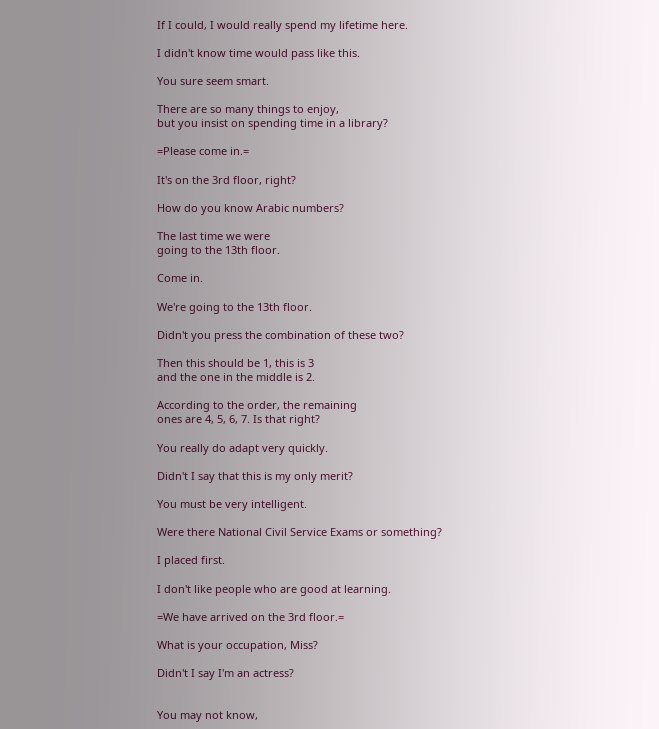If I could, I would really spend my lifetime here.

I didn't know time would pass like this.

You sure seem smart.

There are so many things to enjoy,
but you insist on spending time in a library?

=Please come in.=

It's on the 3rd floor, right?

How do you know Arabic numbers?

The last time we were
going to the 13th floor.

Come in.

We're going to the 13th floor.

Didn't you press the combination of these two?

Then this should be 1, this is 3
and the one in the middle is 2.

According to the order, the remaining
ones are 4, 5, 6, 7. Is that right?

You really do adapt very quickly.

Didn't I say that this is my only merit?

You must be very intelligent.

Were there National Civil Service Exams or something?

I placed first.

I don't like people who are good at learning.

=We have arrived on the 3rd floor.=

What is your occupation, Miss?

Didn't I say I'm an actress?


You may not know,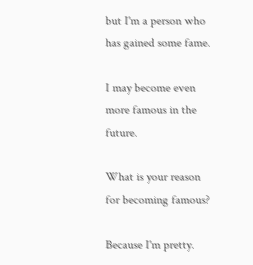but I'm a person who has gained some fame.

I may become even more famous in the future.

What is your reason for becoming famous?

Because I'm pretty.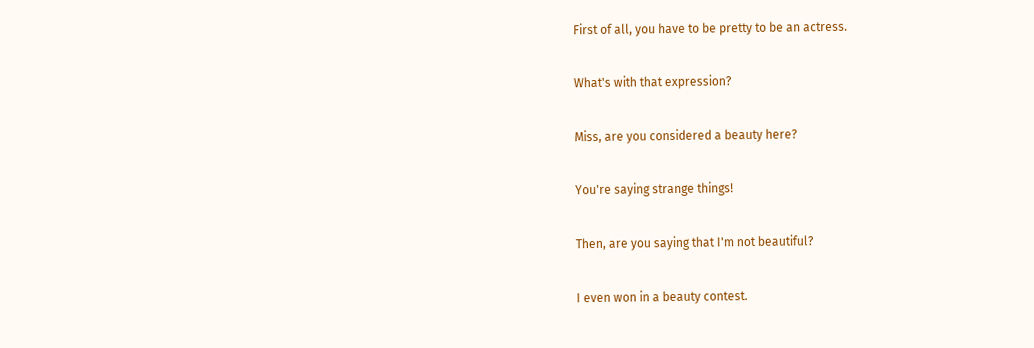First of all, you have to be pretty to be an actress.

What's with that expression?

Miss, are you considered a beauty here?

You're saying strange things!

Then, are you saying that I'm not beautiful?

I even won in a beauty contest.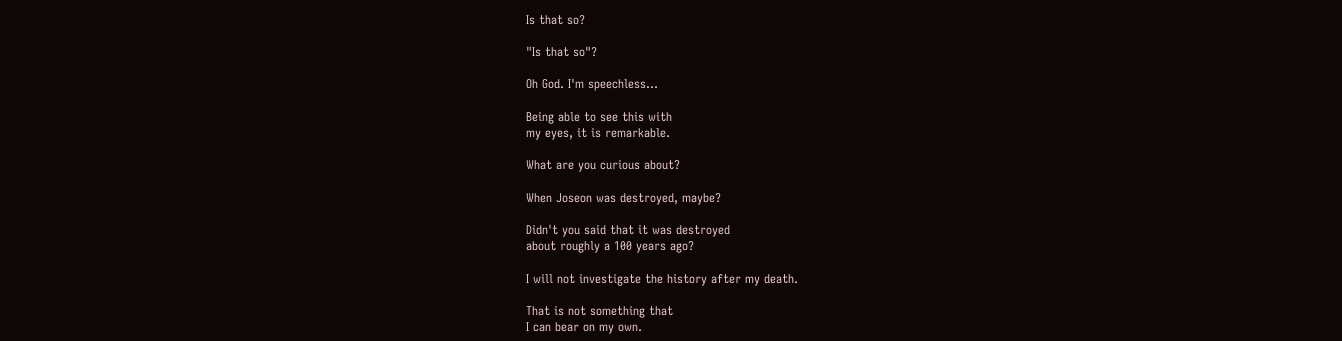Is that so?

"Is that so"?

Oh God. I'm speechless...

Being able to see this with
my eyes, it is remarkable.

What are you curious about?

When Joseon was destroyed, maybe?

Didn't you said that it was destroyed
about roughly a 100 years ago?

I will not investigate the history after my death.

That is not something that
I can bear on my own.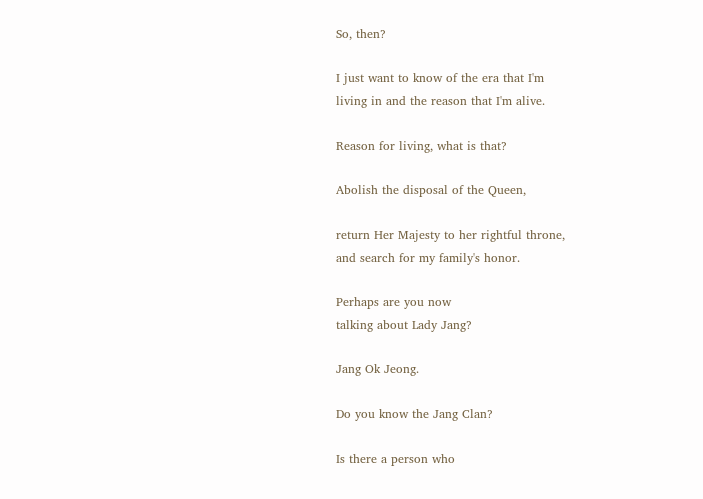So, then?

I just want to know of the era that I'm
living in and the reason that I'm alive.

Reason for living, what is that?

Abolish the disposal of the Queen,

return Her Majesty to her rightful throne,
and search for my family's honor.

Perhaps are you now
talking about Lady Jang?

Jang Ok Jeong.

Do you know the Jang Clan?

Is there a person who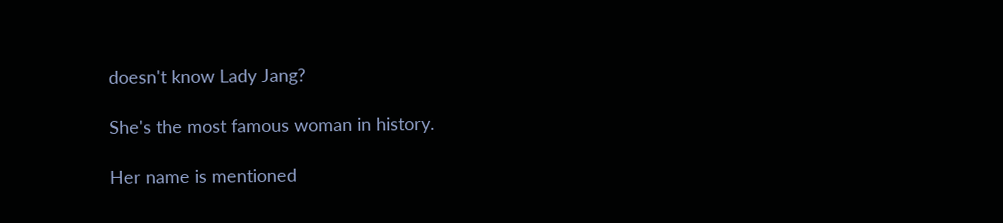doesn't know Lady Jang?

She's the most famous woman in history.

Her name is mentioned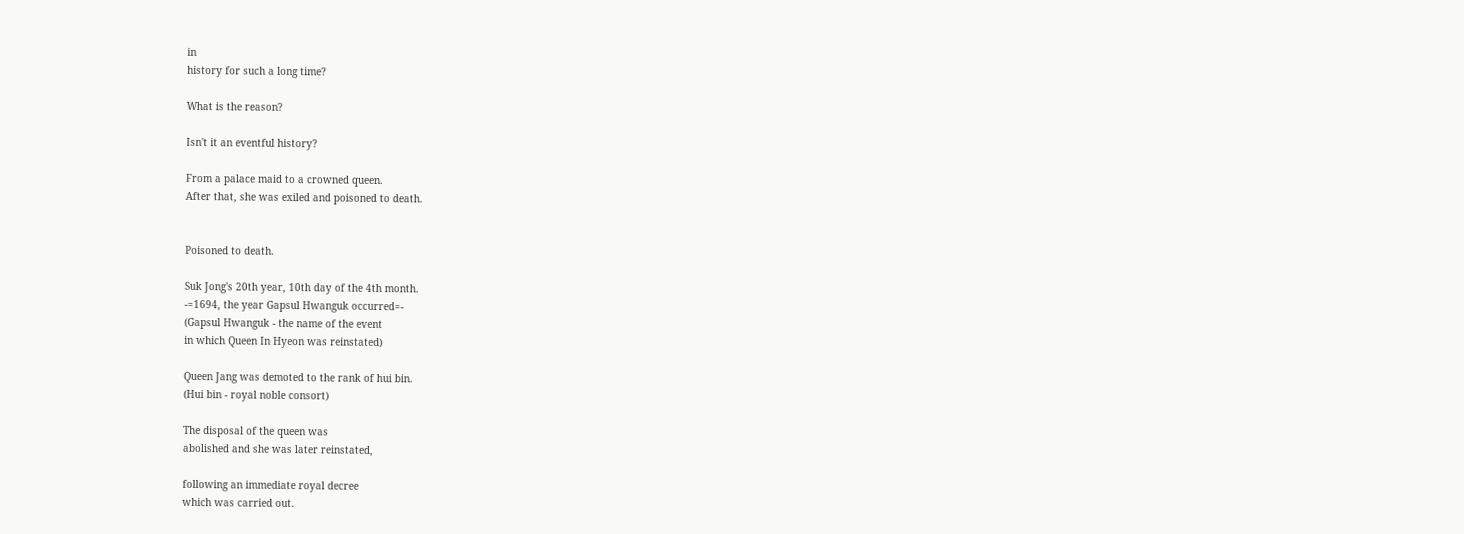in
history for such a long time?

What is the reason?

Isn't it an eventful history?

From a palace maid to a crowned queen.
After that, she was exiled and poisoned to death.


Poisoned to death.

Suk Jong's 20th year, 10th day of the 4th month.
-=1694, the year Gapsul Hwanguk occurred=-
(Gapsul Hwanguk - the name of the event
in which Queen In Hyeon was reinstated)

Queen Jang was demoted to the rank of hui bin.
(Hui bin - royal noble consort)

The disposal of the queen was
abolished and she was later reinstated,

following an immediate royal decree
which was carried out.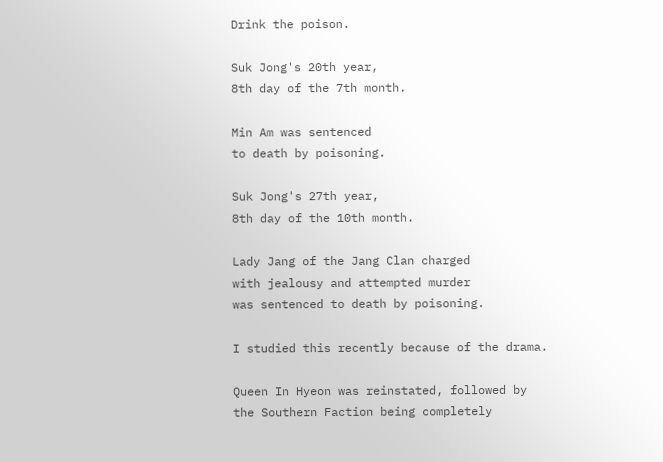Drink the poison.

Suk Jong's 20th year,
8th day of the 7th month.

Min Am was sentenced
to death by poisoning.

Suk Jong's 27th year,
8th day of the 10th month.

Lady Jang of the Jang Clan charged
with jealousy and attempted murder
was sentenced to death by poisoning.

I studied this recently because of the drama.

Queen In Hyeon was reinstated, followed by
the Southern Faction being completely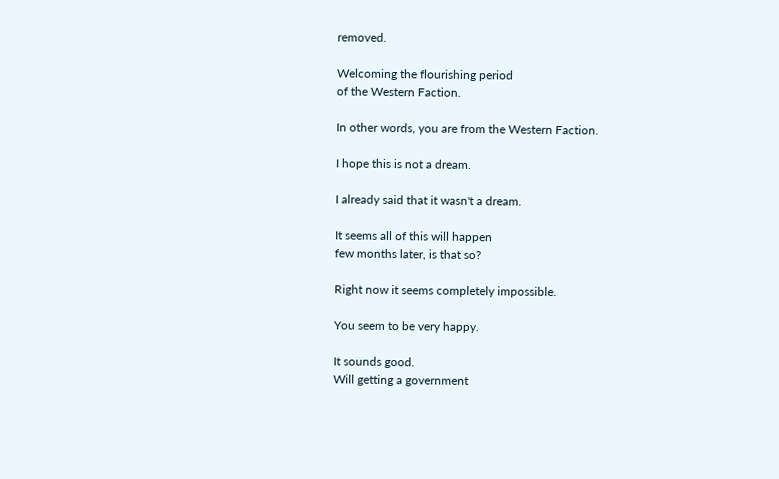removed.

Welcoming the flourishing period
of the Western Faction.

In other words, you are from the Western Faction.

I hope this is not a dream.

I already said that it wasn't a dream.

It seems all of this will happen
few months later, is that so?

Right now it seems completely impossible.

You seem to be very happy.

It sounds good.
Will getting a government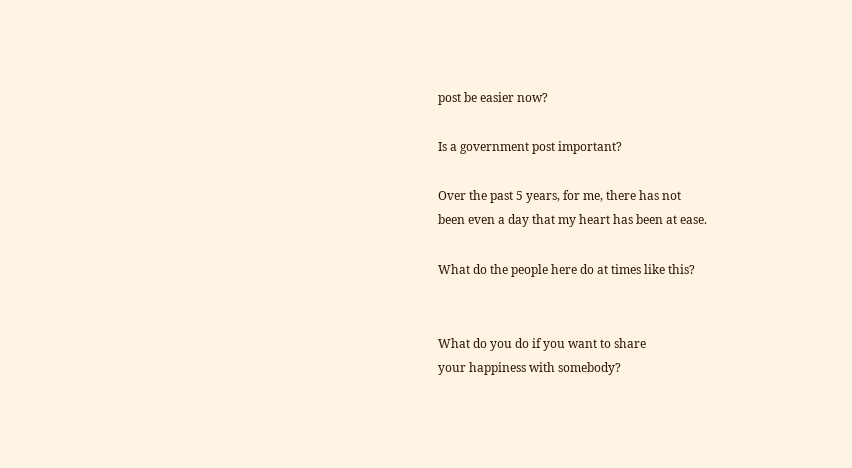post be easier now?

Is a government post important?

Over the past 5 years, for me, there has not
been even a day that my heart has been at ease.

What do the people here do at times like this?


What do you do if you want to share
your happiness with somebody?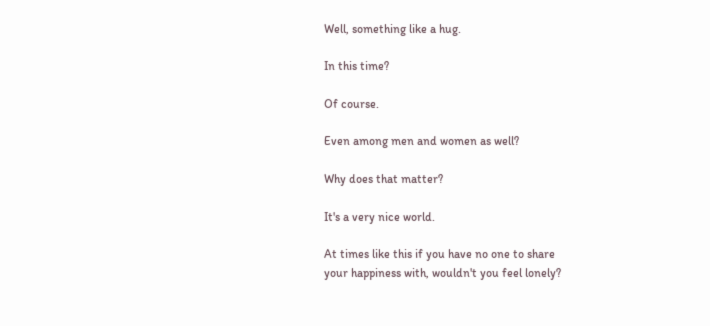Well, something like a hug.

In this time?

Of course.

Even among men and women as well?

Why does that matter?

It's a very nice world.

At times like this if you have no one to share
your happiness with, wouldn't you feel lonely?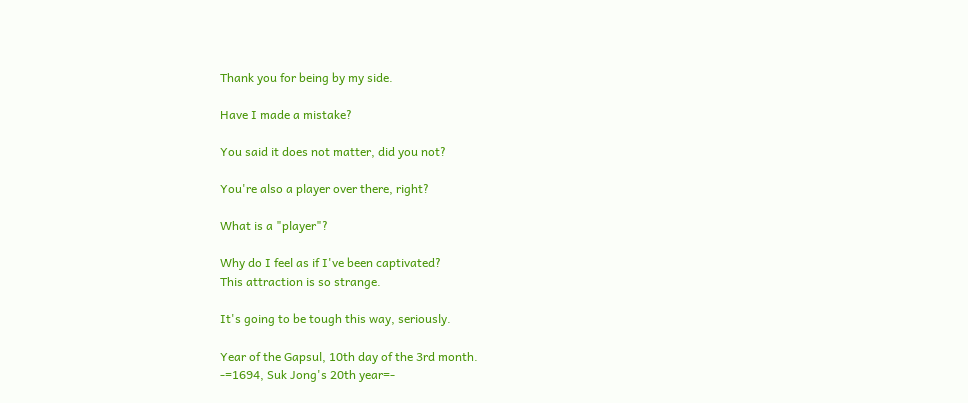Thank you for being by my side.

Have I made a mistake?

You said it does not matter, did you not?

You're also a player over there, right?

What is a "player"?

Why do I feel as if I've been captivated?
This attraction is so strange.

It's going to be tough this way, seriously.

Year of the Gapsul, 10th day of the 3rd month.
-=1694, Suk Jong's 20th year=-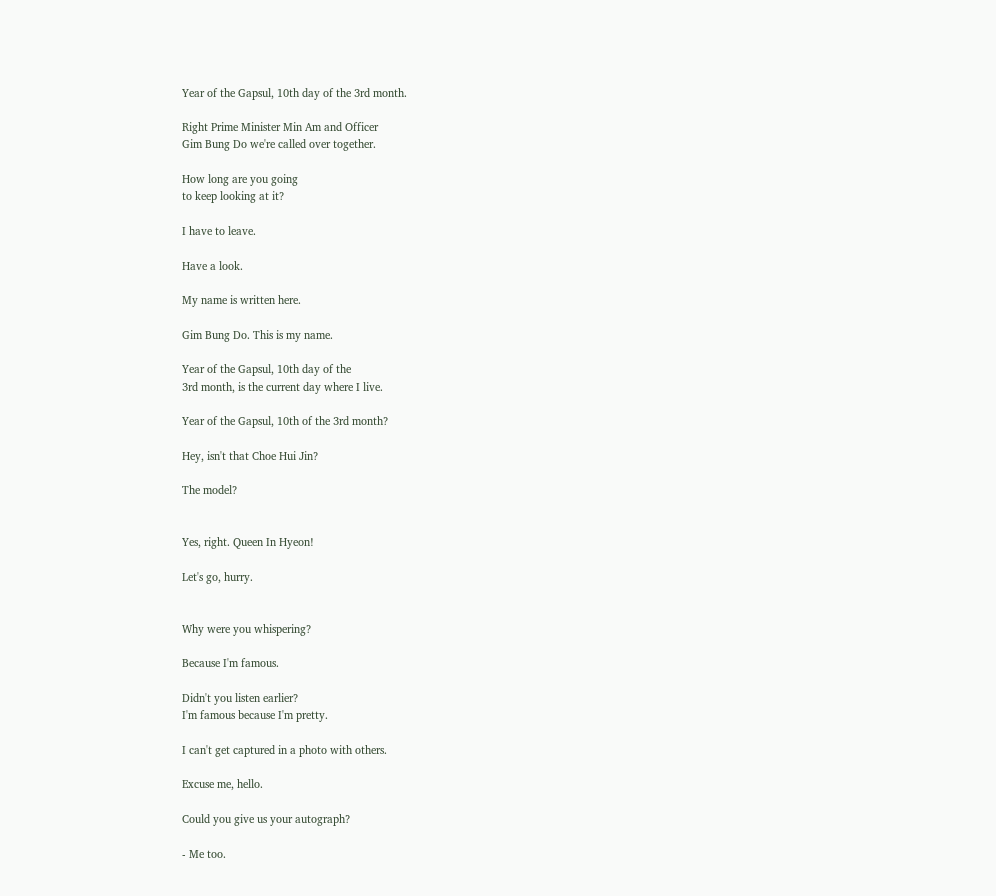Year of the Gapsul, 10th day of the 3rd month.

Right Prime Minister Min Am and Officer
Gim Bung Do we're called over together.

How long are you going
to keep looking at it?

I have to leave.

Have a look.

My name is written here.

Gim Bung Do. This is my name.

Year of the Gapsul, 10th day of the
3rd month, is the current day where I live.

Year of the Gapsul, 10th of the 3rd month?

Hey, isn't that Choe Hui Jin?

The model?


Yes, right. Queen In Hyeon!

Let's go, hurry.


Why were you whispering?

Because I'm famous.

Didn't you listen earlier?
I'm famous because I'm pretty.

I can't get captured in a photo with others.

Excuse me, hello.

Could you give us your autograph?

- Me too.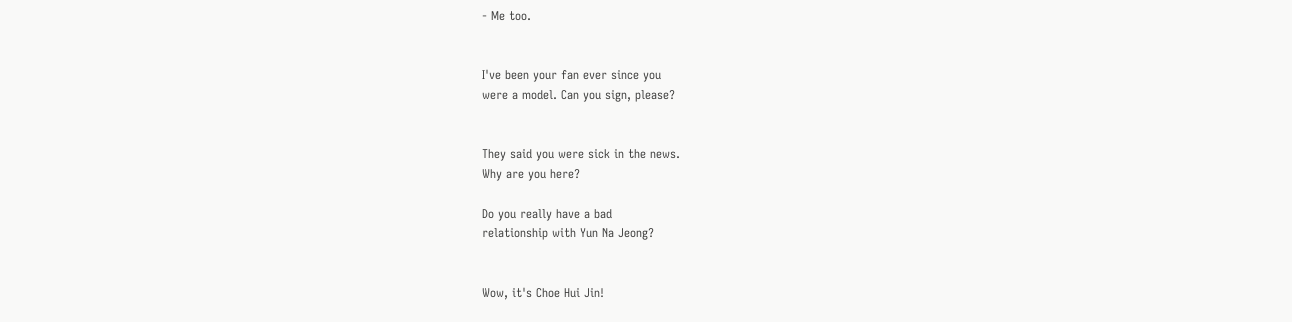- Me too.


I've been your fan ever since you
were a model. Can you sign, please?


They said you were sick in the news.
Why are you here?

Do you really have a bad
relationship with Yun Na Jeong?


Wow, it's Choe Hui Jin!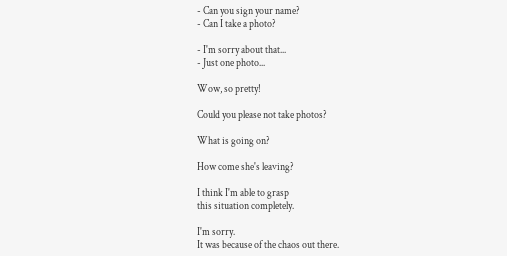- Can you sign your name?
- Can I take a photo?

- I'm sorry about that...
- Just one photo...

Wow, so pretty!

Could you please not take photos?

What is going on?

How come she's leaving?

I think I'm able to grasp
this situation completely.

I'm sorry.
It was because of the chaos out there.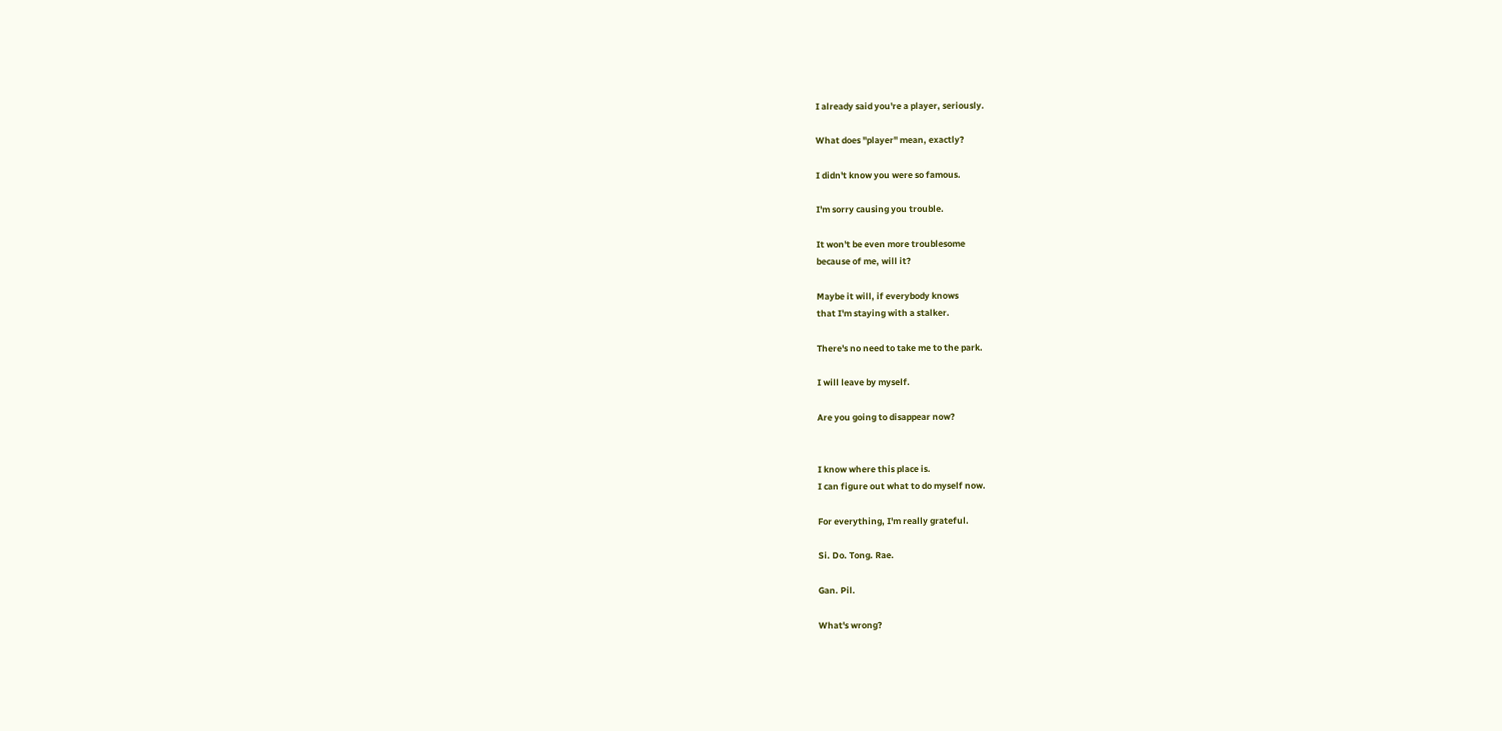I already said you're a player, seriously.

What does "player" mean, exactly?

I didn't know you were so famous.

I'm sorry causing you trouble.

It won't be even more troublesome
because of me, will it?

Maybe it will, if everybody knows
that I'm staying with a stalker.

There's no need to take me to the park.

I will leave by myself.

Are you going to disappear now?


I know where this place is.
I can figure out what to do myself now.

For everything, I'm really grateful.

Si. Do. Tong. Rae.

Gan. Pil.

What's wrong?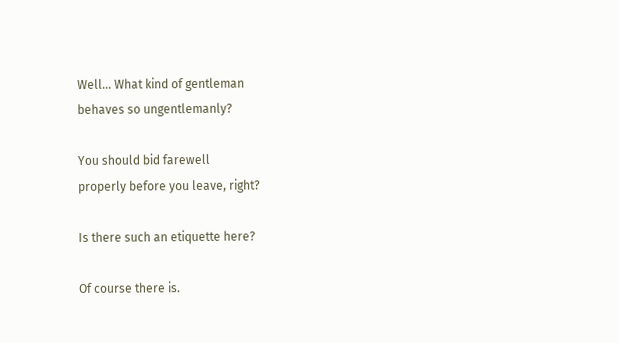Well... What kind of gentleman
behaves so ungentlemanly?

You should bid farewell
properly before you leave, right?

Is there such an etiquette here?

Of course there is.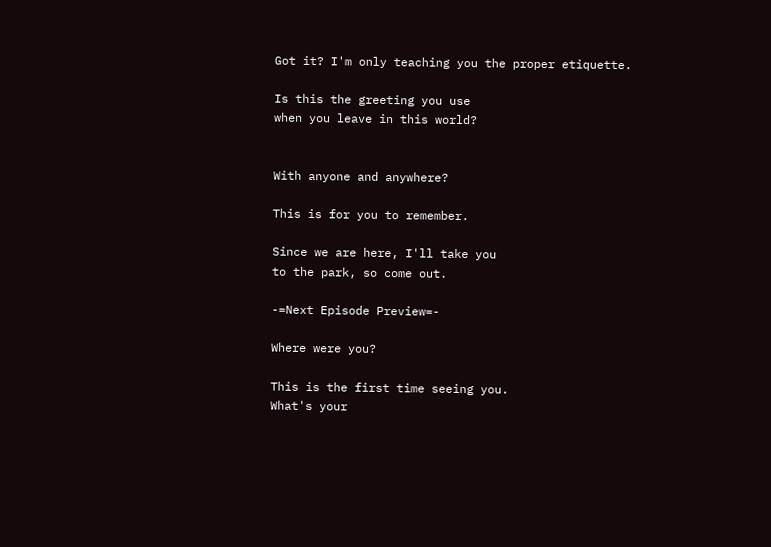Got it? I'm only teaching you the proper etiquette.

Is this the greeting you use
when you leave in this world?


With anyone and anywhere?

This is for you to remember.

Since we are here, I'll take you
to the park, so come out.

-=Next Episode Preview=-

Where were you?

This is the first time seeing you.
What's your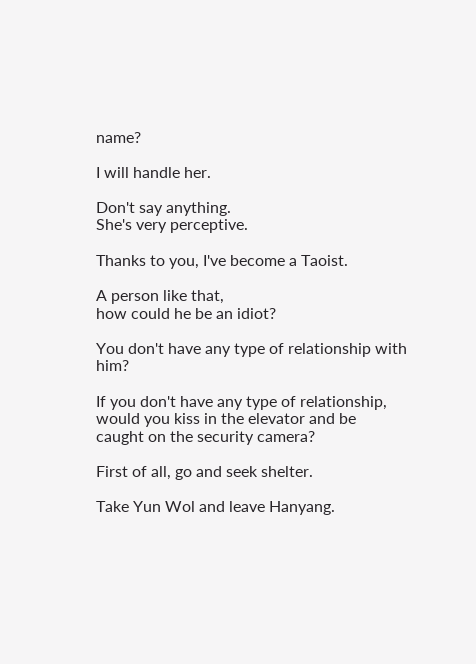name?

I will handle her.

Don't say anything.
She's very perceptive.

Thanks to you, I've become a Taoist.

A person like that,
how could he be an idiot?

You don't have any type of relationship with him?

If you don't have any type of relationship,
would you kiss in the elevator and be
caught on the security camera?

First of all, go and seek shelter.

Take Yun Wol and leave Hanyang.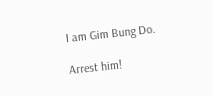I am Gim Bung Do.

Arrest him!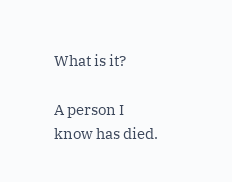What is it?

A person I know has died.